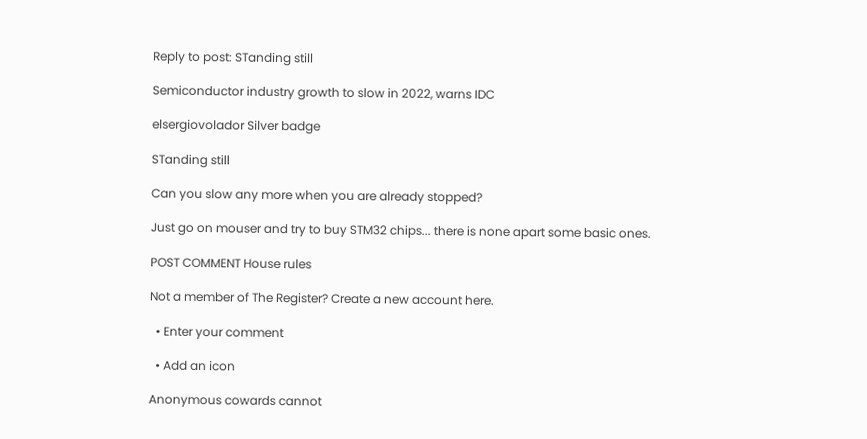Reply to post: STanding still

Semiconductor industry growth to slow in 2022, warns IDC

elsergiovolador Silver badge

STanding still

Can you slow any more when you are already stopped?

Just go on mouser and try to buy STM32 chips... there is none apart some basic ones.

POST COMMENT House rules

Not a member of The Register? Create a new account here.

  • Enter your comment

  • Add an icon

Anonymous cowards cannot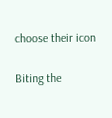choose their icon

Biting the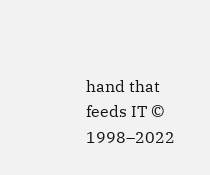hand that feeds IT © 1998–2022